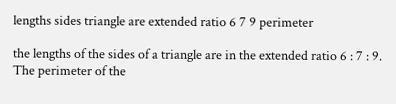lengths sides triangle are extended ratio 6 7 9 perimeter

the lengths of the sides of a triangle are in the extended ratio 6 : 7 : 9. The perimeter of the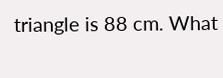triangle is 88 cm. What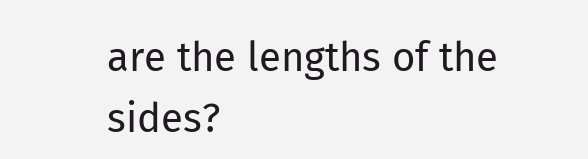are the lengths of the sides?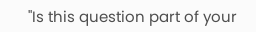"Is this question part of your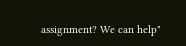assignment? We can help"